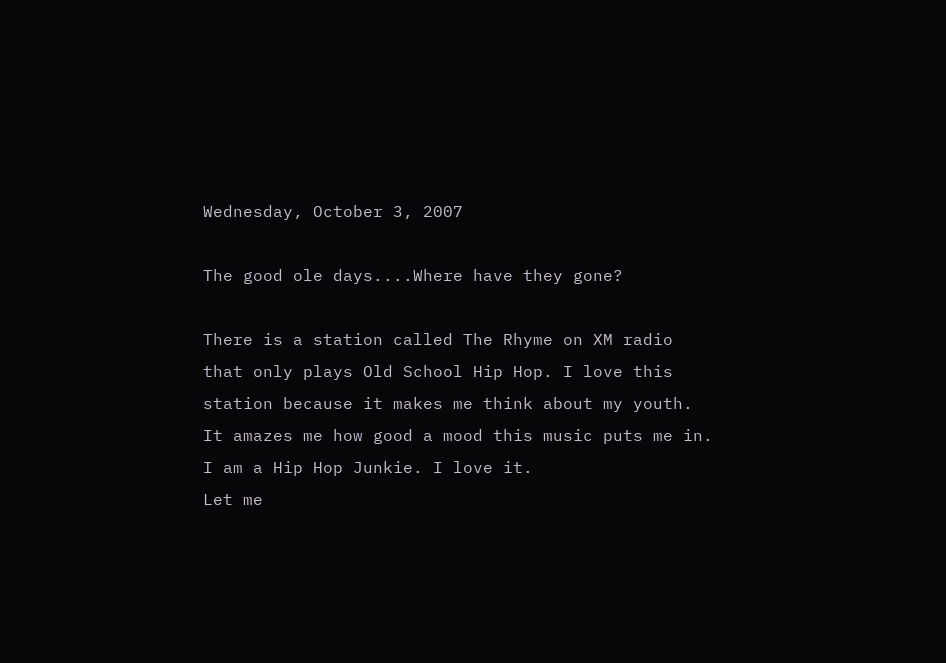Wednesday, October 3, 2007

The good ole days....Where have they gone?

There is a station called The Rhyme on XM radio that only plays Old School Hip Hop. I love this station because it makes me think about my youth. It amazes me how good a mood this music puts me in. I am a Hip Hop Junkie. I love it.
Let me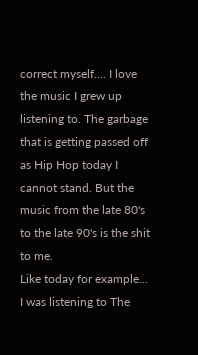correct myself.... I love the music I grew up listening to. The garbage that is getting passed off as Hip Hop today I cannot stand. But the music from the late 80's to the late 90's is the shit to me.
Like today for example...
I was listening to The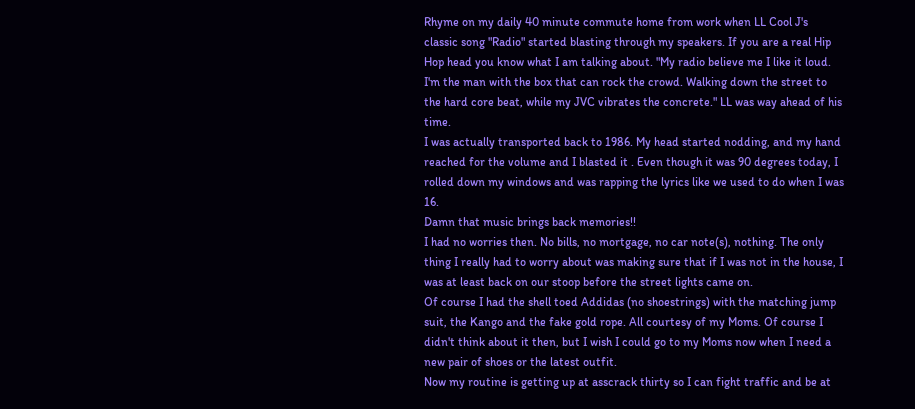Rhyme on my daily 40 minute commute home from work when LL Cool J's classic song "Radio" started blasting through my speakers. If you are a real Hip Hop head you know what I am talking about. "My radio believe me I like it loud. I'm the man with the box that can rock the crowd. Walking down the street to the hard core beat, while my JVC vibrates the concrete." LL was way ahead of his time.
I was actually transported back to 1986. My head started nodding, and my hand reached for the volume and I blasted it . Even though it was 90 degrees today, I rolled down my windows and was rapping the lyrics like we used to do when I was 16.
Damn that music brings back memories!!
I had no worries then. No bills, no mortgage, no car note(s), nothing. The only thing I really had to worry about was making sure that if I was not in the house, I was at least back on our stoop before the street lights came on.
Of course I had the shell toed Addidas (no shoestrings) with the matching jump suit, the Kango and the fake gold rope. All courtesy of my Moms. Of course I didn't think about it then, but I wish I could go to my Moms now when I need a new pair of shoes or the latest outfit.
Now my routine is getting up at asscrack thirty so I can fight traffic and be at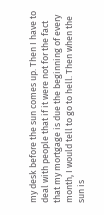my desk before the sun comes up. Then I have to deal with people that if it were not for the fact that my mortgage is due the beginning of every month, I would tell to go to hell. Then when the sun is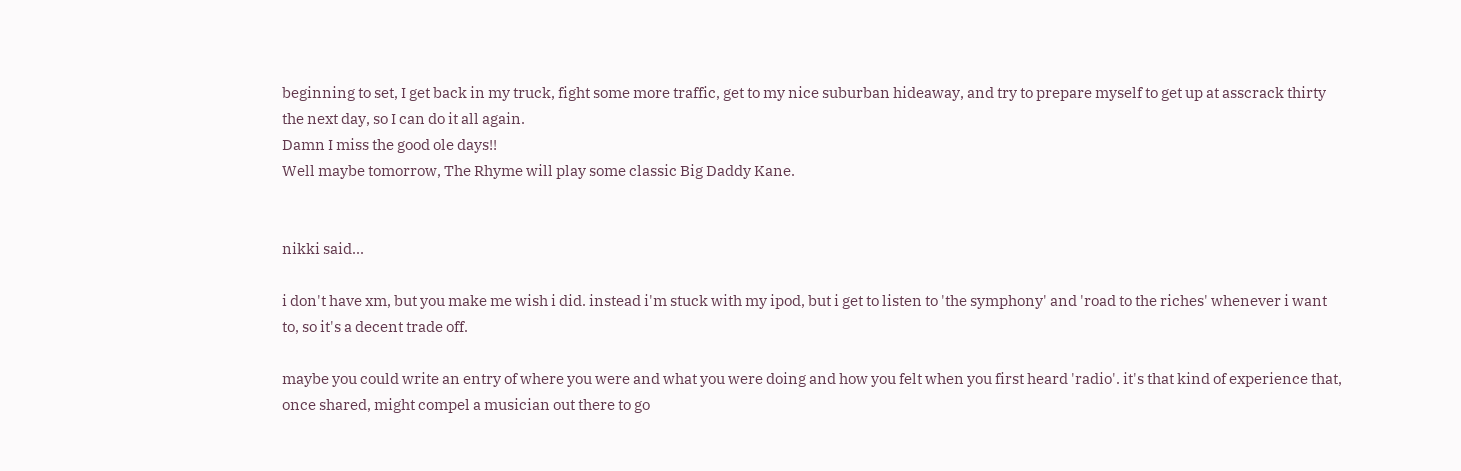beginning to set, I get back in my truck, fight some more traffic, get to my nice suburban hideaway, and try to prepare myself to get up at asscrack thirty the next day, so I can do it all again.
Damn I miss the good ole days!!
Well maybe tomorrow, The Rhyme will play some classic Big Daddy Kane.


nikki said...

i don't have xm, but you make me wish i did. instead i'm stuck with my ipod, but i get to listen to 'the symphony' and 'road to the riches' whenever i want to, so it's a decent trade off.

maybe you could write an entry of where you were and what you were doing and how you felt when you first heard 'radio'. it's that kind of experience that, once shared, might compel a musician out there to go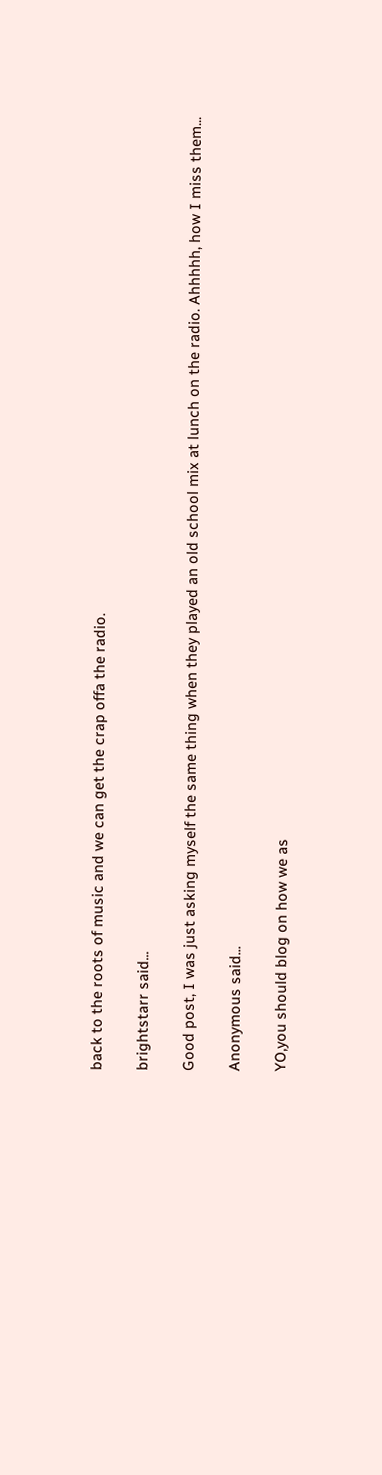back to the roots of music and we can get the crap offa the radio.

brightstarr said...

Good post, I was just asking myself the same thing when they played an old school mix at lunch on the radio. Ahhhhh, how I miss them...

Anonymous said...

YO,you should blog on how we as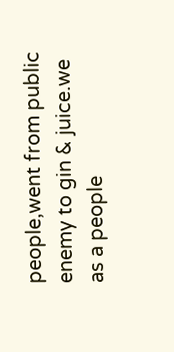people,went from public enemy to gin & juice.we as a people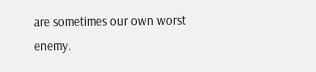are sometimes our own worst enemy.